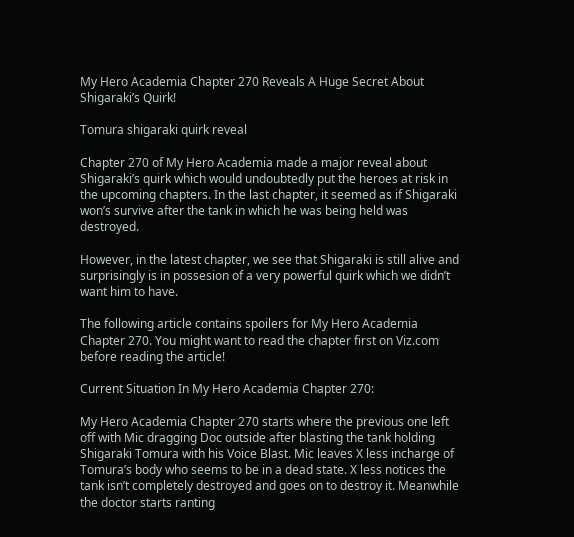My Hero Academia Chapter 270 Reveals A Huge Secret About Shigaraki’s Quirk!

Tomura shigaraki quirk reveal

Chapter 270 of My Hero Academia made a major reveal about Shigaraki’s quirk which would undoubtedly put the heroes at risk in the upcoming chapters. In the last chapter, it seemed as if Shigaraki won’s survive after the tank in which he was being held was destroyed.

However, in the latest chapter, we see that Shigaraki is still alive and surprisingly is in possesion of a very powerful quirk which we didn’t want him to have.

The following article contains spoilers for My Hero Academia Chapter 270. You might want to read the chapter first on Viz.com before reading the article!

Current Situation In My Hero Academia Chapter 270:

My Hero Academia Chapter 270 starts where the previous one left off with Mic dragging Doc outside after blasting the tank holding Shigaraki Tomura with his Voice Blast. Mic leaves X less incharge of Tomura’s body who seems to be in a dead state. X less notices the tank isn’t completely destroyed and goes on to destroy it. Meanwhile the doctor starts ranting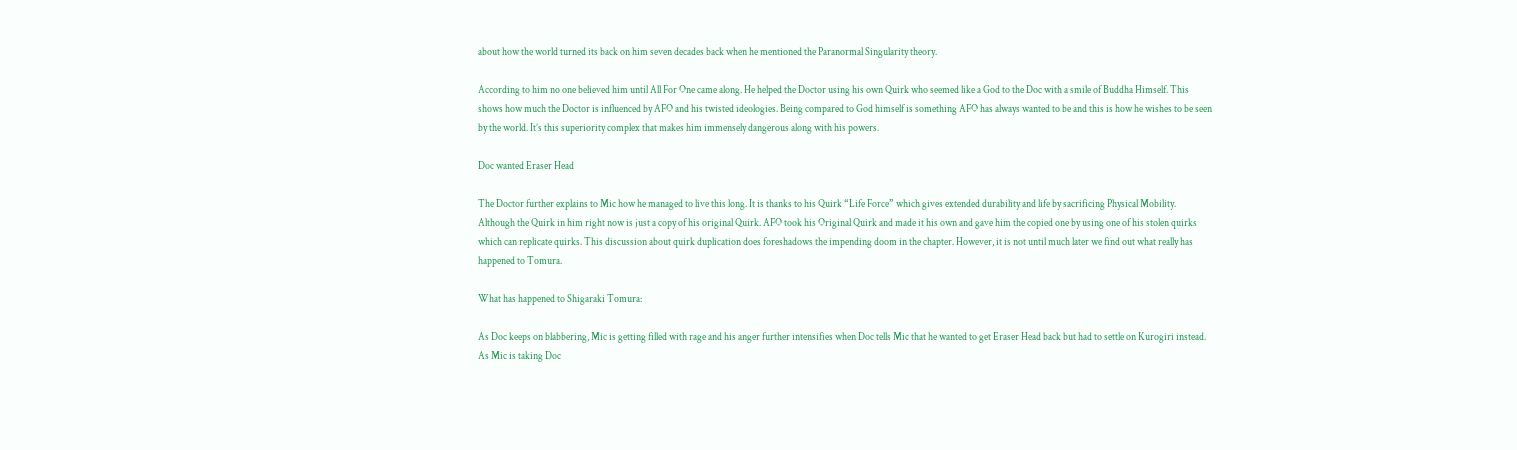about how the world turned its back on him seven decades back when he mentioned the Paranormal Singularity theory.

According to him no one believed him until All For One came along. He helped the Doctor using his own Quirk who seemed like a God to the Doc with a smile of Buddha Himself. This shows how much the Doctor is influenced by AFO and his twisted ideologies. Being compared to God himself is something AFO has always wanted to be and this is how he wishes to be seen by the world. It’s this superiority complex that makes him immensely dangerous along with his powers.

Doc wanted Eraser Head

The Doctor further explains to Mic how he managed to live this long. It is thanks to his Quirk “Life Force” which gives extended durability and life by sacrificing Physical Mobility. Although the Quirk in him right now is just a copy of his original Quirk. AFO took his Original Quirk and made it his own and gave him the copied one by using one of his stolen quirks which can replicate quirks. This discussion about quirk duplication does foreshadows the impending doom in the chapter. However, it is not until much later we find out what really has happened to Tomura.

What has happened to Shigaraki Tomura:

As Doc keeps on blabbering, Mic is getting filled with rage and his anger further intensifies when Doc tells Mic that he wanted to get Eraser Head back but had to settle on Kurogiri instead. As Mic is taking Doc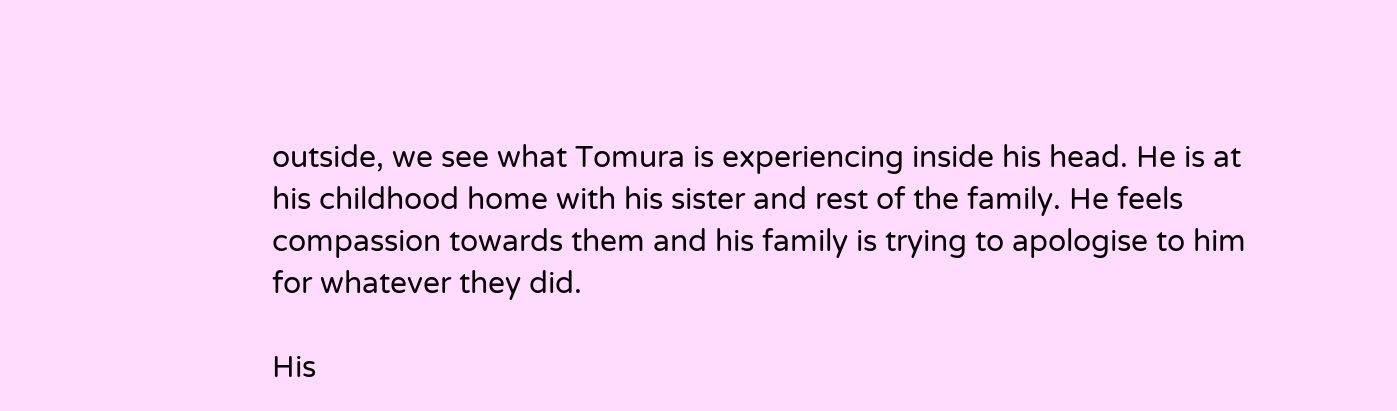outside, we see what Tomura is experiencing inside his head. He is at his childhood home with his sister and rest of the family. He feels compassion towards them and his family is trying to apologise to him for whatever they did.

His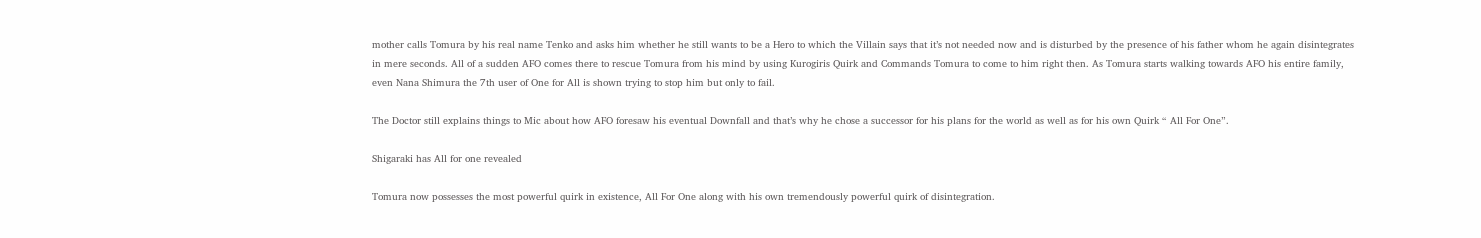mother calls Tomura by his real name Tenko and asks him whether he still wants to be a Hero to which the Villain says that it’s not needed now and is disturbed by the presence of his father whom he again disintegrates in mere seconds. All of a sudden AFO comes there to rescue Tomura from his mind by using Kurogiris Quirk and Commands Tomura to come to him right then. As Tomura starts walking towards AFO his entire family, even Nana Shimura the 7th user of One for All is shown trying to stop him but only to fail.

The Doctor still explains things to Mic about how AFO foresaw his eventual Downfall and that’s why he chose a successor for his plans for the world as well as for his own Quirk “ All For One”.

Shigaraki has All for one revealed

Tomura now possesses the most powerful quirk in existence, All For One along with his own tremendously powerful quirk of disintegration.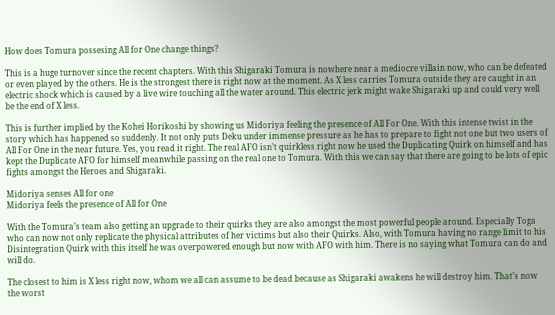How does Tomura possesing All for One change things?

This is a huge turnover since the recent chapters. With this Shigaraki Tomura is nowhere near a mediocre villain now, who can be defeated or even played by the others. He is the strongest there is right now at the moment. As X less carries Tomura outside they are caught in an electric shock which is caused by a live wire touching all the water around. This electric jerk might wake Shigaraki up and could very well be the end of X less.

This is further implied by the Kohei Horikoshi by showing us Midoriya feeling the presence of All For One. With this intense twist in the story which has happened so suddenly. It not only puts Deku under immense pressure as he has to prepare to fight not one but two users of All For One in the near future. Yes, you read it right. The real AFO isn’t quirkless right now he used the Duplicating Quirk on himself and has kept the Duplicate AFO for himself meanwhile passing on the real one to Tomura. With this we can say that there are going to be lots of epic fights amongst the Heroes and Shigaraki.

Midoriya senses All for one
Midoriya feels the presence of All for One

With the Tomura’s team also getting an upgrade to their quirks they are also amongst the most powerful people around. Especially Toga who can now not only replicate the physical attributes of her victims but also their Quirks. Also, with Tomura having no range limit to his Disintegration Quirk with this itself he was overpowered enough but now with AFO with him. There is no saying what Tomura can do and will do.

The closest to him is X less right now, whom we all can assume to be dead because as Shigaraki awakens he will destroy him. That’s now the worst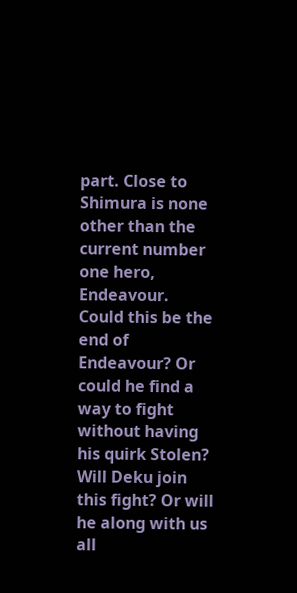part. Close to Shimura is none other than the current number one hero, Endeavour. Could this be the end of Endeavour? Or could he find a way to fight without having his quirk Stolen? Will Deku join this fight? Or will he along with us all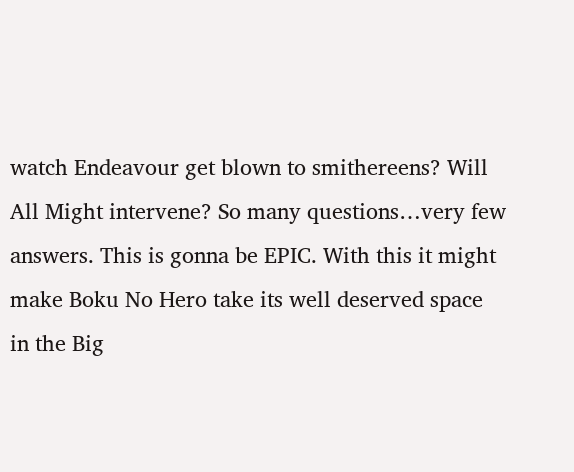watch Endeavour get blown to smithereens? Will All Might intervene? So many questions…very few answers. This is gonna be EPIC. With this it might make Boku No Hero take its well deserved space in the Big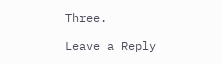Three.

Leave a Reply